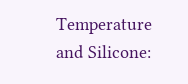Temperature and Silicone: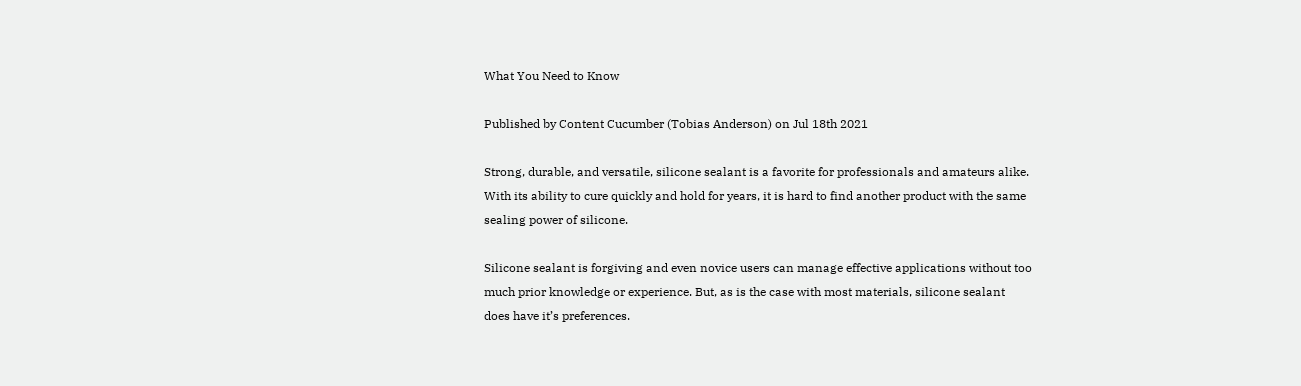What You Need to Know

Published by Content Cucumber (Tobias Anderson) on Jul 18th 2021

Strong, durable, and versatile, silicone sealant is a favorite for professionals and amateurs alike. With its ability to cure quickly and hold for years, it is hard to find another product with the same sealing power of silicone.

Silicone sealant is forgiving and even novice users can manage effective applications without too much prior knowledge or experience. But, as is the case with most materials, silicone sealant does have it’s preferences.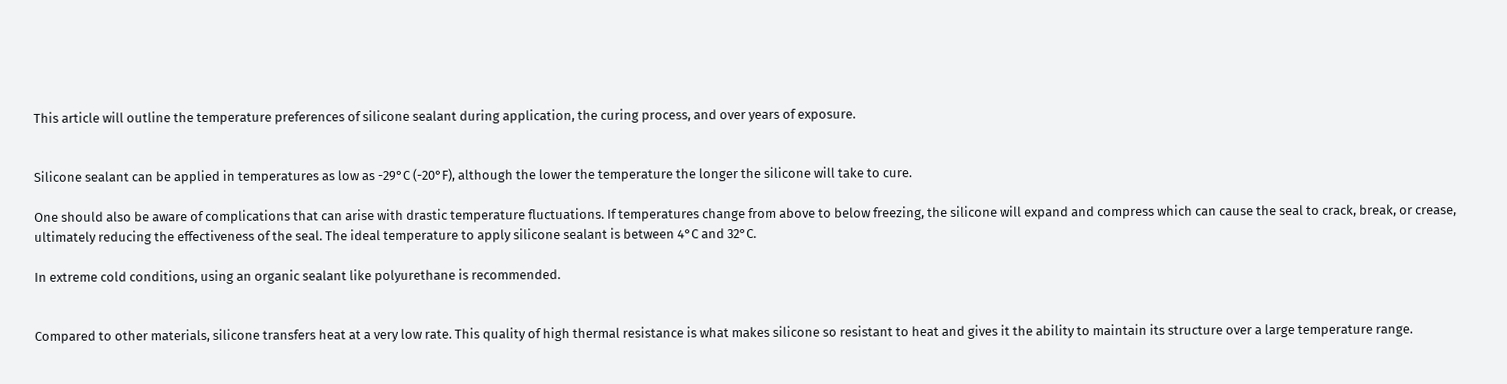This article will outline the temperature preferences of silicone sealant during application, the curing process, and over years of exposure.


Silicone sealant can be applied in temperatures as low as -29°C (-20°F), although the lower the temperature the longer the silicone will take to cure.

One should also be aware of complications that can arise with drastic temperature fluctuations. If temperatures change from above to below freezing, the silicone will expand and compress which can cause the seal to crack, break, or crease, ultimately reducing the effectiveness of the seal. The ideal temperature to apply silicone sealant is between 4°C and 32°C.

In extreme cold conditions, using an organic sealant like polyurethane is recommended.


Compared to other materials, silicone transfers heat at a very low rate. This quality of high thermal resistance is what makes silicone so resistant to heat and gives it the ability to maintain its structure over a large temperature range.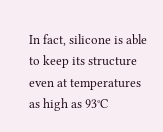In fact, silicone is able to keep its structure even at temperatures as high as 93°C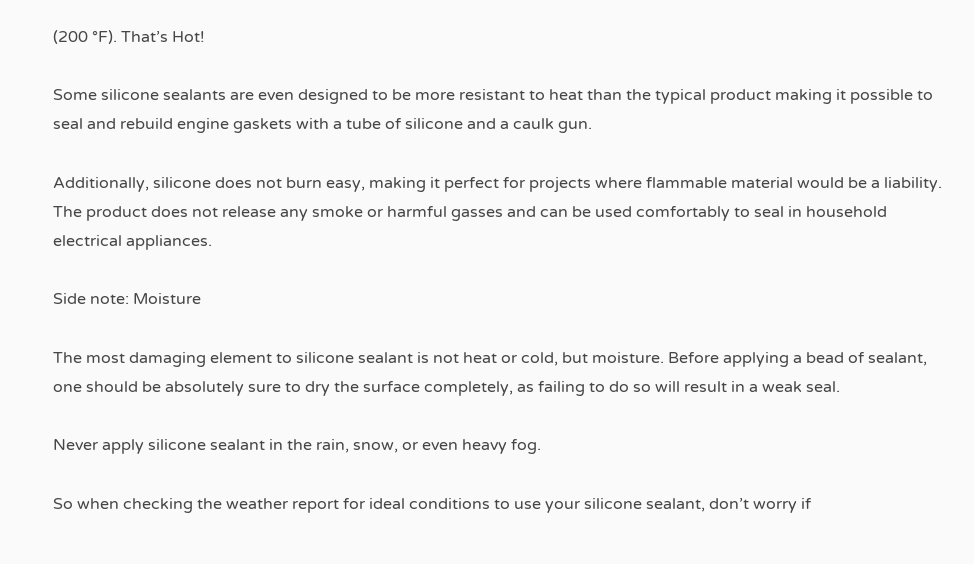(200 °F). That’s Hot!

Some silicone sealants are even designed to be more resistant to heat than the typical product making it possible to seal and rebuild engine gaskets with a tube of silicone and a caulk gun.

Additionally, silicone does not burn easy, making it perfect for projects where flammable material would be a liability. The product does not release any smoke or harmful gasses and can be used comfortably to seal in household electrical appliances.

Side note: Moisture

The most damaging element to silicone sealant is not heat or cold, but moisture. Before applying a bead of sealant, one should be absolutely sure to dry the surface completely, as failing to do so will result in a weak seal.

Never apply silicone sealant in the rain, snow, or even heavy fog.

So when checking the weather report for ideal conditions to use your silicone sealant, don’t worry if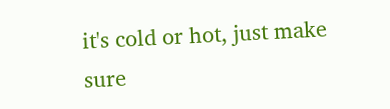it's cold or hot, just make sure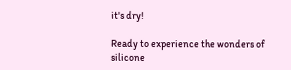it's dry!

Ready to experience the wonders of silicone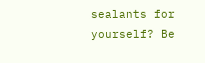sealants for yourself? Be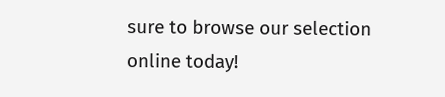sure to browse our selection online today!